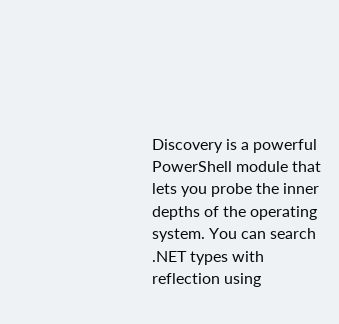Discovery is a powerful PowerShell module that lets you probe the inner depths of the operating system. You can search .NET types with reflection using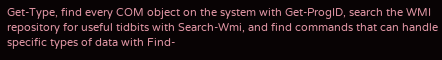Get-Type, find every COM object on the system with Get-ProgID, search the WMI repository for useful tidbits with Search-Wmi, and find commands that can handle specific types of data with Find-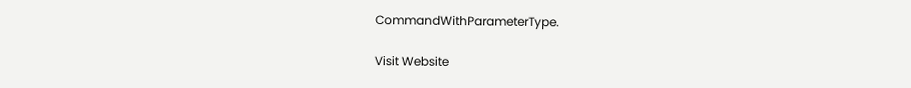CommandWithParameterType.

Visit Website